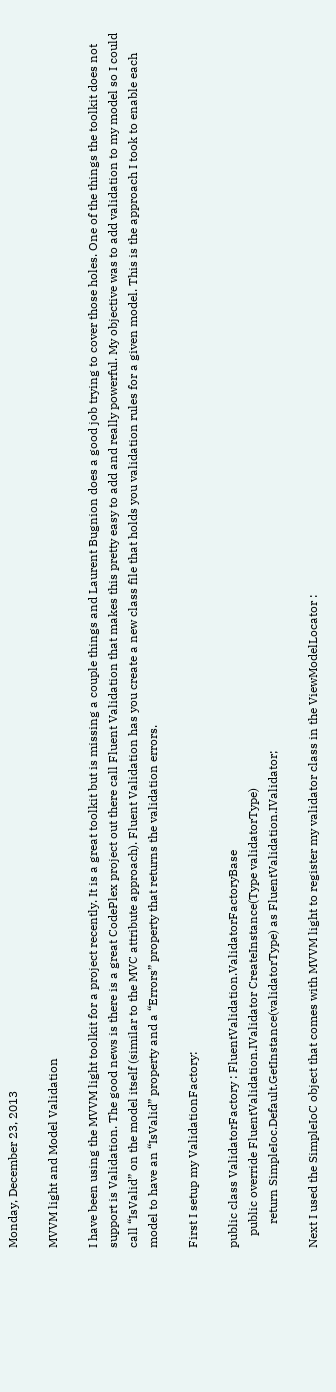Monday, December 23, 2013

MVVM light and Model Validation

I have been using the MVVM light toolkit for a project recently. It is a great toolkit but is missing a couple things and Laurent Bugnion does a good job trying to cover those holes. One of the things the toolkit does not support is Validation. The good news is there is a great CodePlex project out there call Fluent Validation that makes this pretty easy to add and really powerful. My objective was to add validation to my model so I could call “IsValid” on the model itself (similar to the MVC attribute approach). Fluent Validation has you create a new class file that holds you validation rules for a given model. This is the approach I took to enable each model to have an “IsValid” property and a “Errors” property that returns the validation errors.

First I setup my ValidationFactory:

public class ValidatorFactory : FluentValidation.ValidatorFactoryBase
    public override FluentValidation.IValidator CreateInstance(Type validatorType)
        return SimpleIoc.Default.GetInstance(validatorType) as FluentValidation.IValidator;

Next I used the SimpleIoC object that comes with MVVM light to register my validator class in the ViewModelLocator :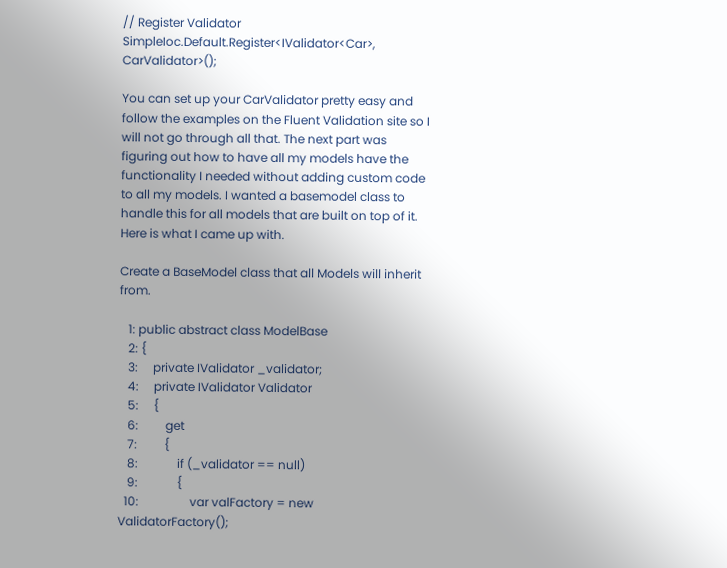// Register Validator
SimpleIoc.Default.Register<IValidator<Car>, CarValidator>();

You can set up your CarValidator pretty easy and follow the examples on the Fluent Validation site so I will not go through all that. The next part was figuring out how to have all my models have the functionality I needed without adding custom code to all my models. I wanted a basemodel class to handle this for all models that are built on top of it. Here is what I came up with.

Create a BaseModel class that all Models will inherit from.

   1: public abstract class ModelBase
   2: {
   3:     private IValidator _validator;
   4:     private IValidator Validator
   5:     {
   6:         get
   7:         {
   8:             if (_validator == null)
   9:             {
  10:                 var valFactory = new ValidatorFactory();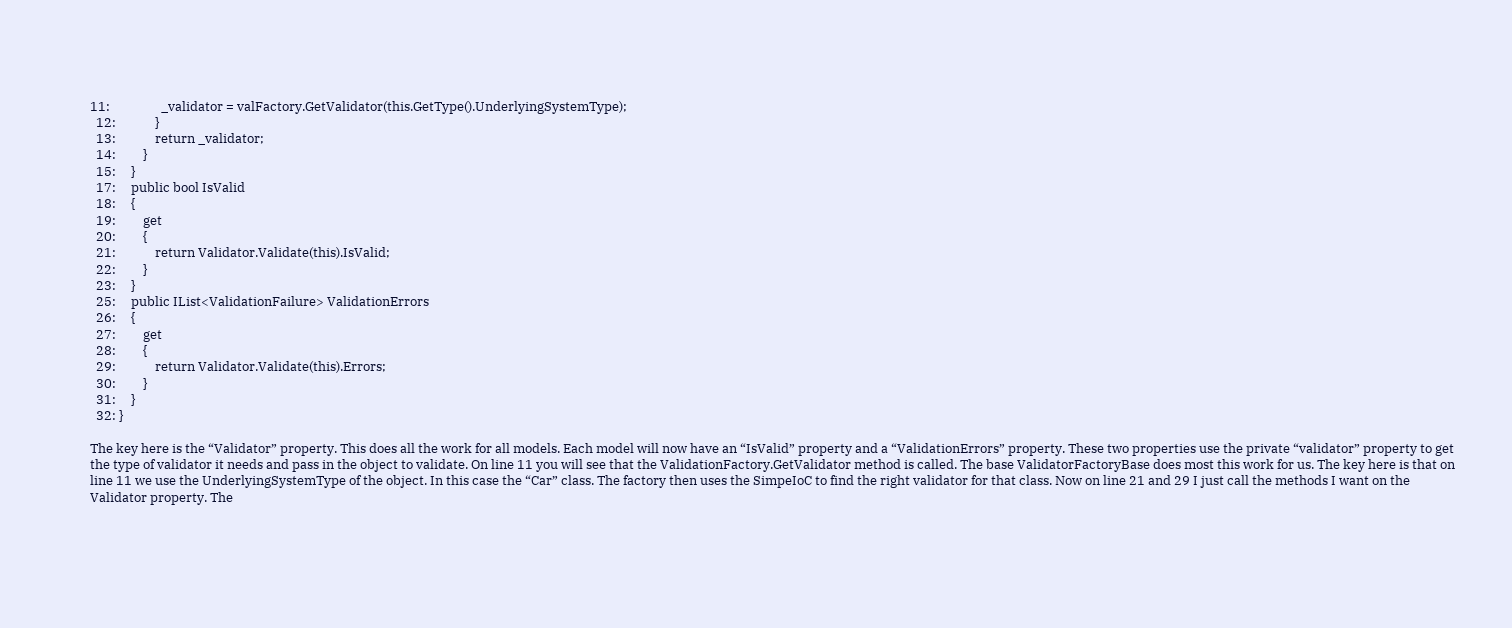11:                 _validator = valFactory.GetValidator(this.GetType().UnderlyingSystemType);
  12:             }
  13:             return _validator;
  14:         }
  15:     }
  17:     public bool IsValid
  18:     {
  19:         get
  20:         {
  21:             return Validator.Validate(this).IsValid;
  22:         }
  23:     }
  25:     public IList<ValidationFailure> ValidationErrors
  26:     {
  27:         get
  28:         {
  29:             return Validator.Validate(this).Errors;
  30:         }
  31:     }
  32: }

The key here is the “Validator” property. This does all the work for all models. Each model will now have an “IsValid” property and a “ValidationErrors” property. These two properties use the private “validator” property to get the type of validator it needs and pass in the object to validate. On line 11 you will see that the ValidationFactory.GetValidator method is called. The base ValidatorFactoryBase does most this work for us. The key here is that on line 11 we use the UnderlyingSystemType of the object. In this case the “Car” class. The factory then uses the SimpeIoC to find the right validator for that class. Now on line 21 and 29 I just call the methods I want on the Validator property. The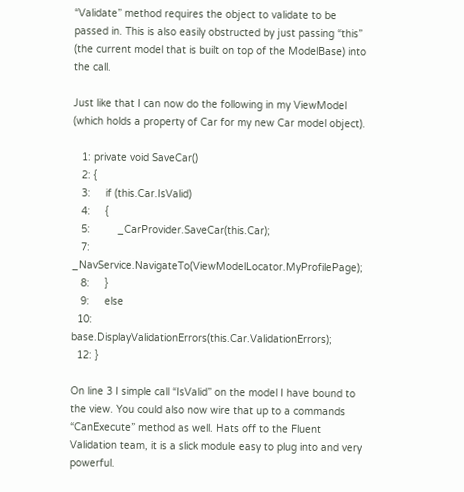“Validate” method requires the object to validate to be passed in. This is also easily obstructed by just passing “this” (the current model that is built on top of the ModelBase) into the call.

Just like that I can now do the following in my ViewModel (which holds a property of Car for my new Car model object).

   1: private void SaveCar()
   2: {
   3:     if (this.Car.IsValid)
   4:     {
   5:         _CarProvider.SaveCar(this.Car);
   7:         _NavService.NavigateTo(ViewModelLocator.MyProfilePage);
   8:     }
   9:     else
  10:         base.DisplayValidationErrors(this.Car.ValidationErrors);
  12: }

On line 3 I simple call “IsValid” on the model I have bound to the view. You could also now wire that up to a commands “CanExecute” method as well. Hats off to the Fluent Validation team, it is a slick module easy to plug into and very powerful.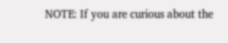NOTE: If you are curious about the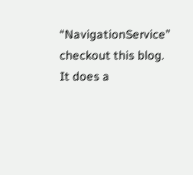“NavigationService” checkout this blog. It does a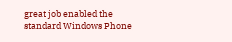great job enabled the standard Windows Phone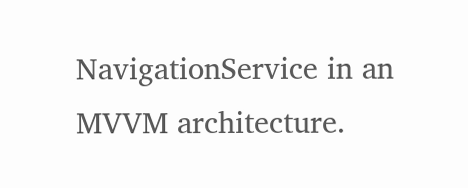NavigationService in an MVVM architecture.